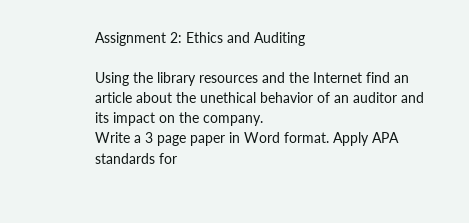Assignment 2: Ethics and Auditing

Using the library resources and the Internet find an article about the unethical behavior of an auditor and its impact on the company.
Write a 3 page paper in Word format. Apply APA standards for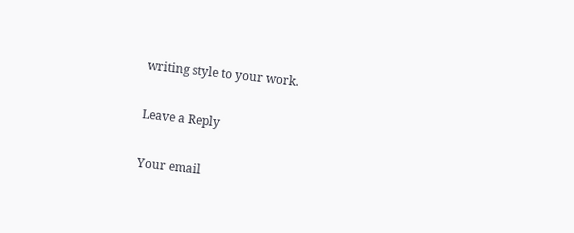writing style to your work.

Leave a Reply

Your email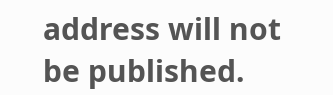address will not be published.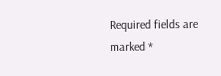Required fields are marked *